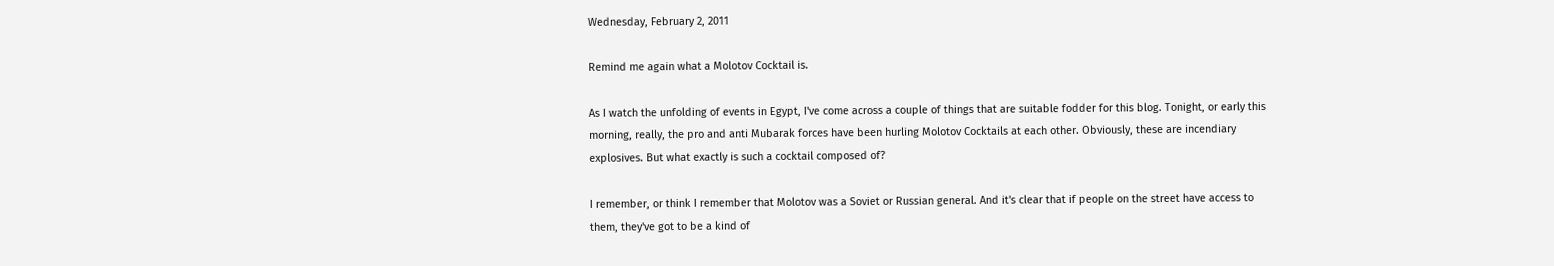Wednesday, February 2, 2011

Remind me again what a Molotov Cocktail is.

As I watch the unfolding of events in Egypt, I've come across a couple of things that are suitable fodder for this blog. Tonight, or early this morning, really, the pro and anti Mubarak forces have been hurling Molotov Cocktails at each other. Obviously, these are incendiary explosives. But what exactly is such a cocktail composed of?

I remember, or think I remember that Molotov was a Soviet or Russian general. And it's clear that if people on the street have access to them, they've got to be a kind of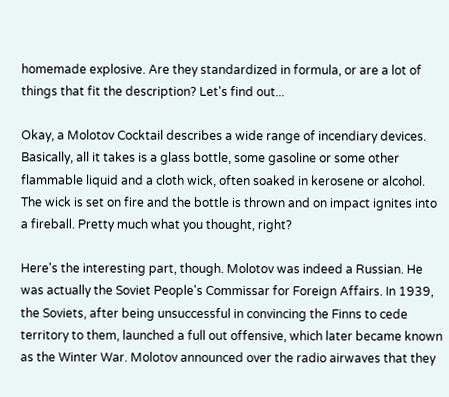homemade explosive. Are they standardized in formula, or are a lot of things that fit the description? Let's find out...

Okay, a Molotov Cocktail describes a wide range of incendiary devices. Basically, all it takes is a glass bottle, some gasoline or some other flammable liquid and a cloth wick, often soaked in kerosene or alcohol. The wick is set on fire and the bottle is thrown and on impact ignites into a fireball. Pretty much what you thought, right?

Here's the interesting part, though. Molotov was indeed a Russian. He was actually the Soviet People's Commissar for Foreign Affairs. In 1939, the Soviets, after being unsuccessful in convincing the Finns to cede territory to them, launched a full out offensive, which later became known as the Winter War. Molotov announced over the radio airwaves that they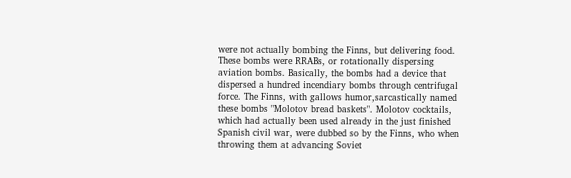were not actually bombing the Finns, but delivering food. These bombs were RRABs, or rotationally dispersing aviation bombs. Basically, the bombs had a device that dispersed a hundred incendiary bombs through centrifugal force. The Finns, with gallows humor,sarcastically named these bombs "Molotov bread baskets". Molotov cocktails, which had actually been used already in the just finished Spanish civil war, were dubbed so by the Finns, who when throwing them at advancing Soviet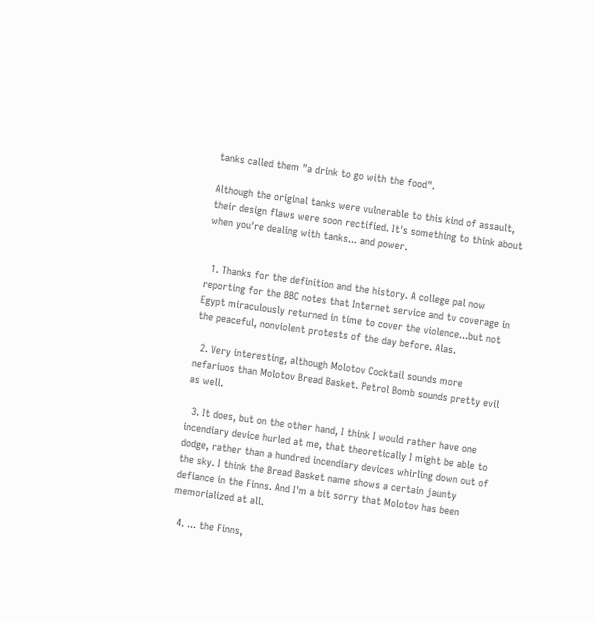tanks called them "a drink to go with the food".

Although the original tanks were vulnerable to this kind of assault, their design flaws were soon rectified. It's something to think about when you're dealing with tanks... and power.


  1. Thanks for the definition and the history. A college pal now reporting for the BBC notes that Internet service and tv coverage in Egypt miraculously returned in time to cover the violence...but not the peaceful, nonviolent protests of the day before. Alas.

  2. Very interesting, although Molotov Cocktail sounds more nefariuos than Molotov Bread Basket. Petrol Bomb sounds pretty evil as well.

  3. It does, but on the other hand, I think I would rather have one incendiary device hurled at me, that theoretically I might be able to dodge, rather than a hundred incendiary devices whirling down out of the sky. I think the Bread Basket name shows a certain jaunty defiance in the Finns. And I'm a bit sorry that Molotov has been memorialized at all.

  4. ... the Finns,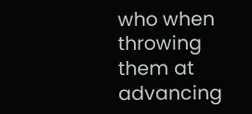who when throwing them at advancing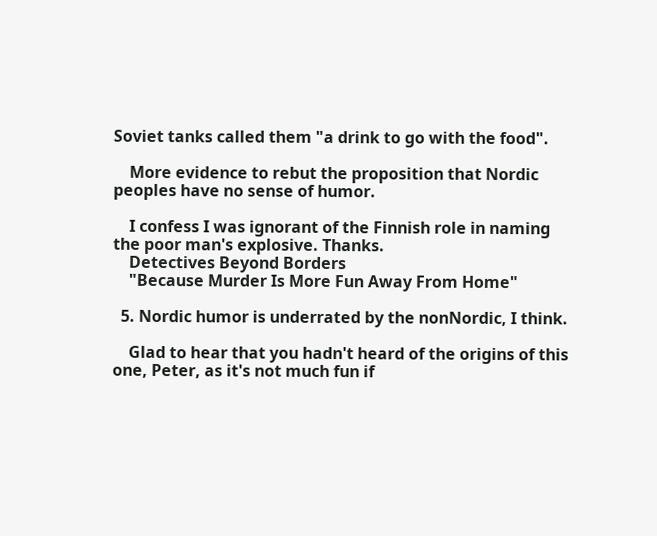Soviet tanks called them "a drink to go with the food".

    More evidence to rebut the proposition that Nordic peoples have no sense of humor.

    I confess I was ignorant of the Finnish role in naming the poor man's explosive. Thanks.
    Detectives Beyond Borders
    "Because Murder Is More Fun Away From Home"

  5. Nordic humor is underrated by the nonNordic, I think.

    Glad to hear that you hadn't heard of the origins of this one, Peter, as it's not much fun if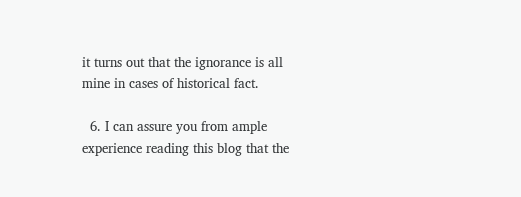it turns out that the ignorance is all mine in cases of historical fact.

  6. I can assure you from ample experience reading this blog that the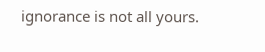ignorance is not all yours.